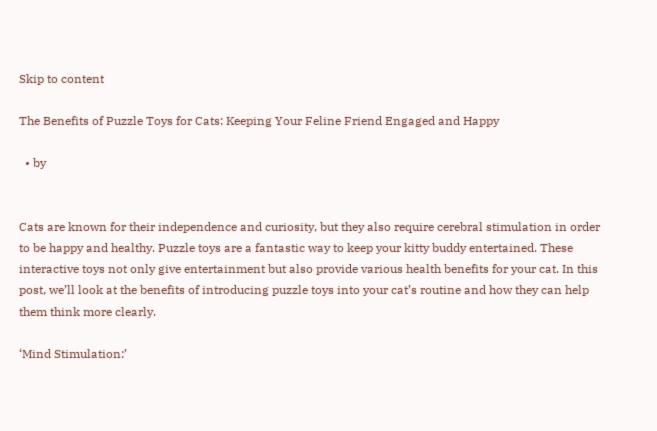Skip to content

The Benefits of Puzzle Toys for Cats: Keeping Your Feline Friend Engaged and Happy

  • by


Cats are known for their independence and curiosity, but they also require cerebral stimulation in order to be happy and healthy. Puzzle toys are a fantastic way to keep your kitty buddy entertained. These interactive toys not only give entertainment but also provide various health benefits for your cat. In this post, we’ll look at the benefits of introducing puzzle toys into your cat’s routine and how they can help them think more clearly.

‘Mind Stimulation:’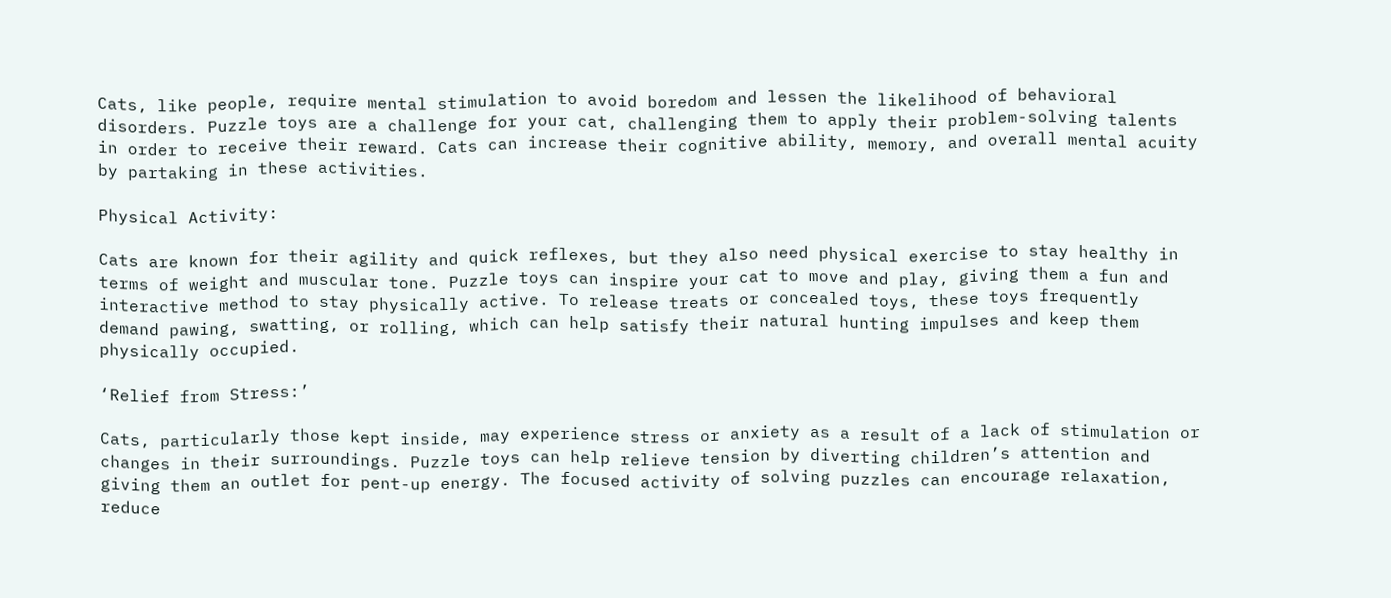Cats, like people, require mental stimulation to avoid boredom and lessen the likelihood of behavioral disorders. Puzzle toys are a challenge for your cat, challenging them to apply their problem-solving talents in order to receive their reward. Cats can increase their cognitive ability, memory, and overall mental acuity by partaking in these activities.

Physical Activity:

Cats are known for their agility and quick reflexes, but they also need physical exercise to stay healthy in terms of weight and muscular tone. Puzzle toys can inspire your cat to move and play, giving them a fun and interactive method to stay physically active. To release treats or concealed toys, these toys frequently demand pawing, swatting, or rolling, which can help satisfy their natural hunting impulses and keep them physically occupied.

‘Relief from Stress:’

Cats, particularly those kept inside, may experience stress or anxiety as a result of a lack of stimulation or changes in their surroundings. Puzzle toys can help relieve tension by diverting children’s attention and giving them an outlet for pent-up energy. The focused activity of solving puzzles can encourage relaxation, reduce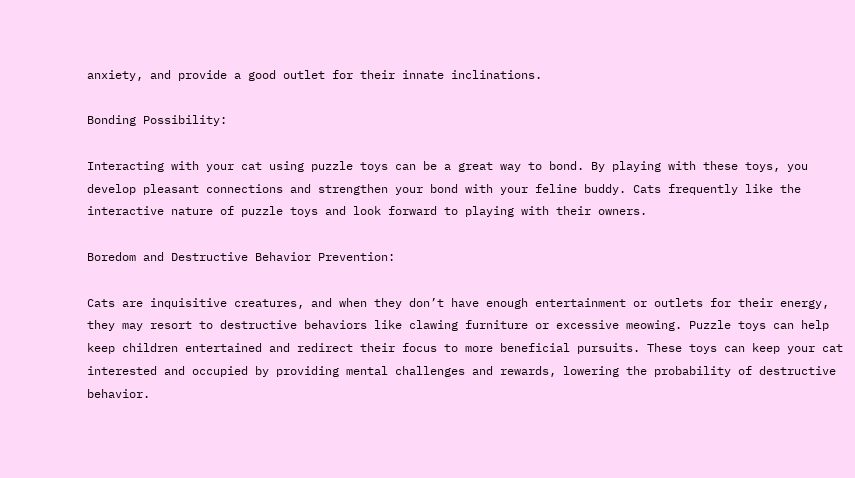anxiety, and provide a good outlet for their innate inclinations.

Bonding Possibility:

Interacting with your cat using puzzle toys can be a great way to bond. By playing with these toys, you develop pleasant connections and strengthen your bond with your feline buddy. Cats frequently like the interactive nature of puzzle toys and look forward to playing with their owners.

Boredom and Destructive Behavior Prevention:

Cats are inquisitive creatures, and when they don’t have enough entertainment or outlets for their energy, they may resort to destructive behaviors like clawing furniture or excessive meowing. Puzzle toys can help keep children entertained and redirect their focus to more beneficial pursuits. These toys can keep your cat interested and occupied by providing mental challenges and rewards, lowering the probability of destructive behavior.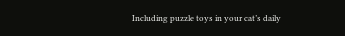Including puzzle toys in your cat’s daily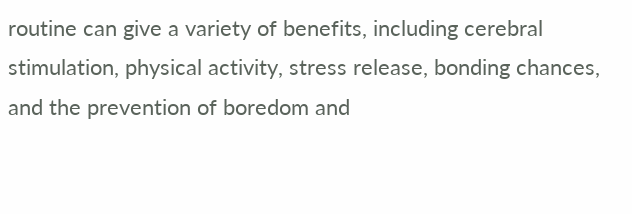routine can give a variety of benefits, including cerebral stimulation, physical activity, stress release, bonding chances, and the prevention of boredom and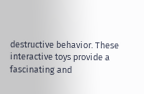destructive behavior. These interactive toys provide a fascinating and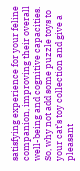satisfying experience for your feline companion, improving their overall well-being and cognitive capacities. So, why not add some puzzle toys to your cat’s toy collection and give a pleasant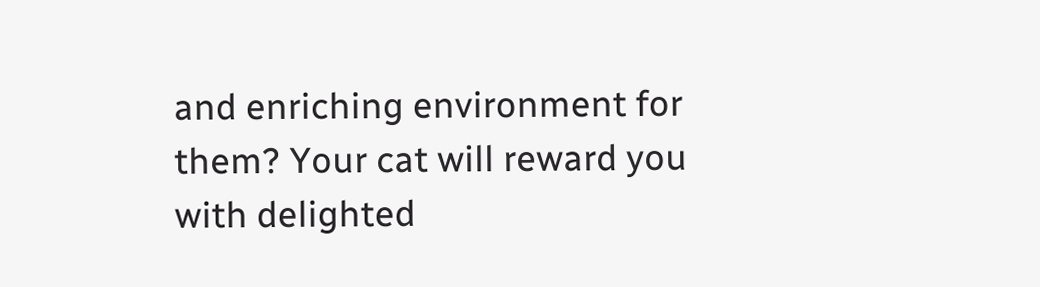and enriching environment for them? Your cat will reward you with delighted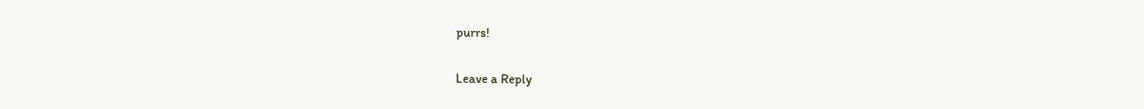purrs!

Leave a Reply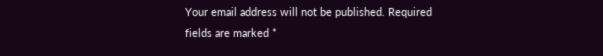Your email address will not be published. Required fields are marked *